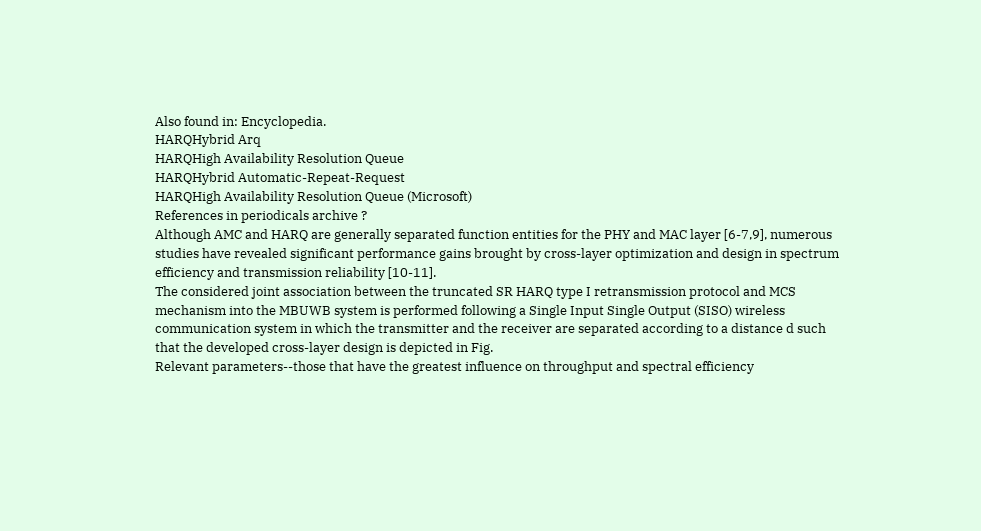Also found in: Encyclopedia.
HARQHybrid Arq
HARQHigh Availability Resolution Queue
HARQHybrid Automatic-Repeat-Request
HARQHigh Availability Resolution Queue (Microsoft)
References in periodicals archive ?
Although AMC and HARQ are generally separated function entities for the PHY and MAC layer [6-7,9], numerous studies have revealed significant performance gains brought by cross-layer optimization and design in spectrum efficiency and transmission reliability [10-11].
The considered joint association between the truncated SR HARQ type I retransmission protocol and MCS mechanism into the MBUWB system is performed following a Single Input Single Output (SISO) wireless communication system in which the transmitter and the receiver are separated according to a distance d such that the developed cross-layer design is depicted in Fig.
Relevant parameters--those that have the greatest influence on throughput and spectral efficiency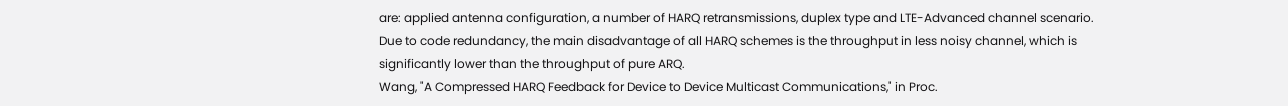are: applied antenna configuration, a number of HARQ retransmissions, duplex type and LTE-Advanced channel scenario.
Due to code redundancy, the main disadvantage of all HARQ schemes is the throughput in less noisy channel, which is significantly lower than the throughput of pure ARQ.
Wang, "A Compressed HARQ Feedback for Device to Device Multicast Communications," in Proc.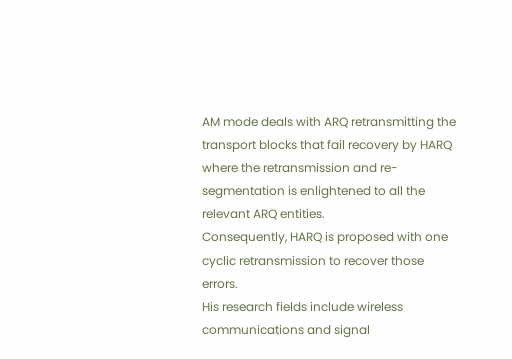AM mode deals with ARQ retransmitting the transport blocks that fail recovery by HARQ where the retransmission and re-segmentation is enlightened to all the relevant ARQ entities.
Consequently, HARQ is proposed with one cyclic retransmission to recover those errors.
His research fields include wireless communications and signal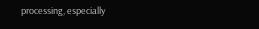processing, especially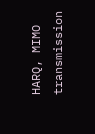HARQ, MIMO transmission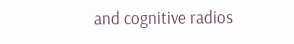and cognitive radios